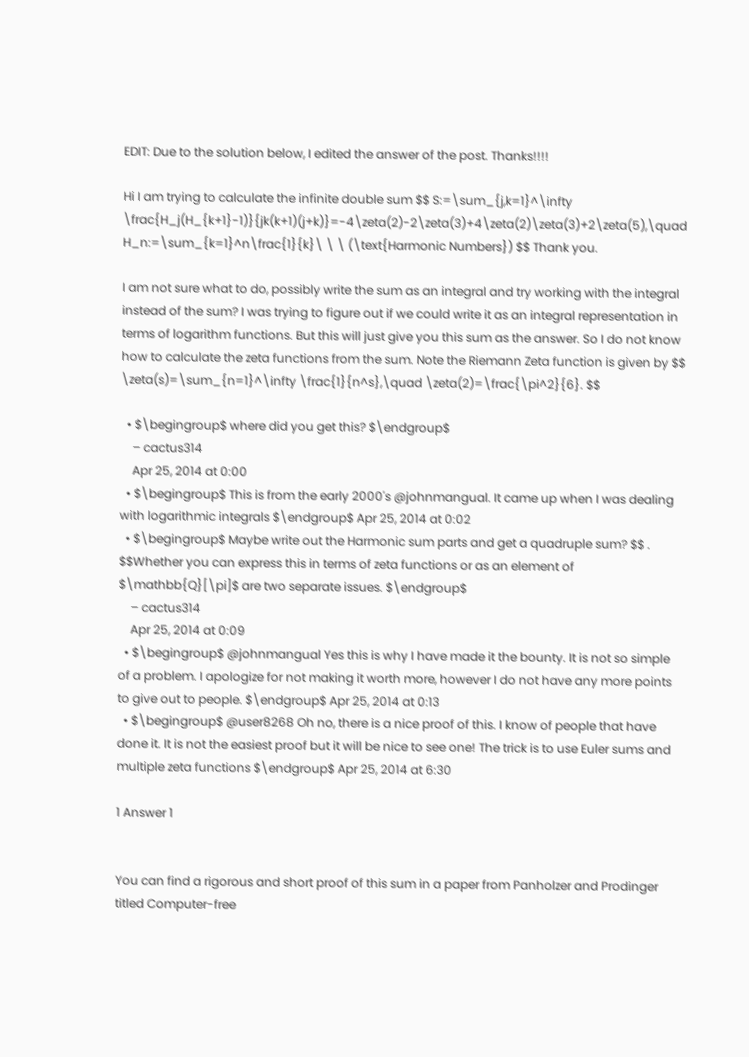EDIT: Due to the solution below, I edited the answer of the post. Thanks!!!!

Hi I am trying to calculate the infinite double sum $$ S:=\sum_{j,k=1}^\infty \frac{H_j(H_{k+1}-1)}{jk(k+1)(j+k)}=-4\zeta(2)-2\zeta(3)+4\zeta(2)\zeta(3)+2\zeta(5),\quad H_n:=\sum_{k=1}^n\frac{1}{k}\ \ \ (\text{Harmonic Numbers}) $$ Thank you.

I am not sure what to do, possibly write the sum as an integral and try working with the integral instead of the sum? I was trying to figure out if we could write it as an integral representation in terms of logarithm functions. But this will just give you this sum as the answer. So I do not know how to calculate the zeta functions from the sum. Note the Riemann Zeta function is given by $$ \zeta(s)=\sum_{n=1}^\infty \frac{1}{n^s},\quad \zeta(2)=\frac{\pi^2}{6}. $$

  • $\begingroup$ where did you get this? $\endgroup$
    – cactus314
    Apr 25, 2014 at 0:00
  • $\begingroup$ This is from the early 2000's @johnmangual. It came up when I was dealing with logarithmic integrals $\endgroup$ Apr 25, 2014 at 0:02
  • $\begingroup$ Maybe write out the Harmonic sum parts and get a quadruple sum? $$ . $$Whether you can express this in terms of zeta functions or as an element of $\mathbb{Q}[\pi]$ are two separate issues. $\endgroup$
    – cactus314
    Apr 25, 2014 at 0:09
  • $\begingroup$ @johnmangual Yes this is why I have made it the bounty. It is not so simple of a problem. I apologize for not making it worth more, however I do not have any more points to give out to people. $\endgroup$ Apr 25, 2014 at 0:13
  • $\begingroup$ @user8268 Oh no, there is a nice proof of this. I know of people that have done it. It is not the easiest proof but it will be nice to see one! The trick is to use Euler sums and multiple zeta functions $\endgroup$ Apr 25, 2014 at 6:30

1 Answer 1


You can find a rigorous and short proof of this sum in a paper from Panholzer and Prodinger titled Computer-free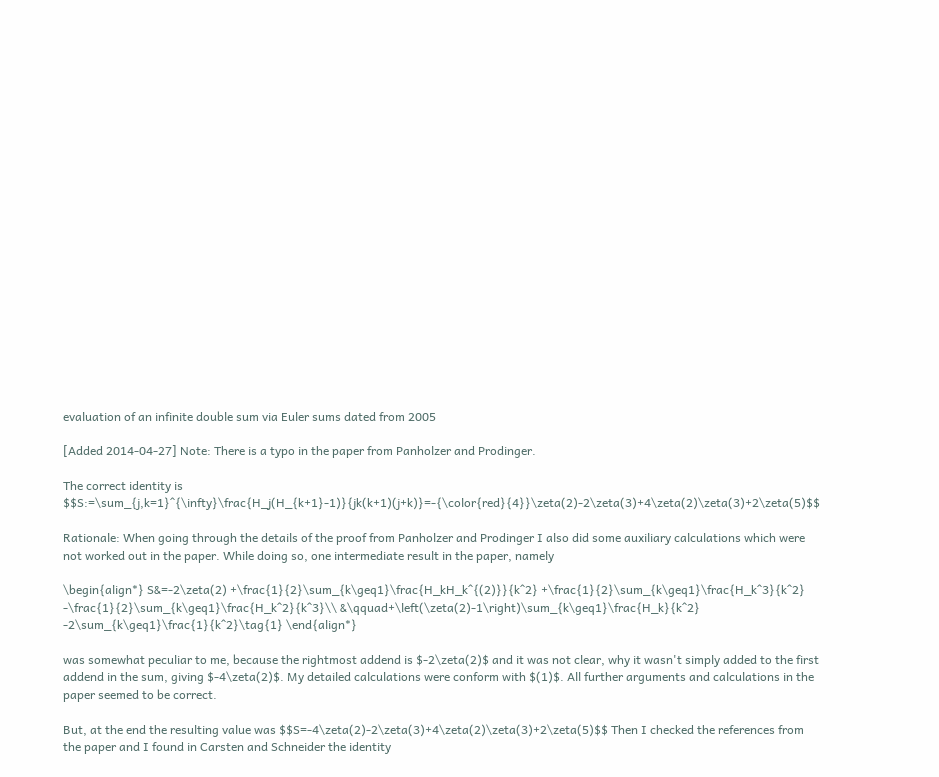evaluation of an infinite double sum via Euler sums dated from 2005

[Added 2014-04-27] Note: There is a typo in the paper from Panholzer and Prodinger.

The correct identity is $$S:=\sum_{j,k=1}^{\infty}\frac{H_j(H_{k+1}-1)}{jk(k+1)(j+k)}=-{\color{red}{4}}\zeta(2)-2\zeta(3)+4\zeta(2)\zeta(3)+2\zeta(5)$$

Rationale: When going through the details of the proof from Panholzer and Prodinger I also did some auxiliary calculations which were not worked out in the paper. While doing so, one intermediate result in the paper, namely

\begin{align*} S&=-2\zeta(2) +\frac{1}{2}\sum_{k\geq1}\frac{H_kH_k^{(2)}}{k^2} +\frac{1}{2}\sum_{k\geq1}\frac{H_k^3}{k^2} -\frac{1}{2}\sum_{k\geq1}\frac{H_k^2}{k^3}\\ &\qquad+\left(\zeta(2)-1\right)\sum_{k\geq1}\frac{H_k}{k^2} -2\sum_{k\geq1}\frac{1}{k^2}\tag{1} \end{align*}

was somewhat peculiar to me, because the rightmost addend is $-2\zeta(2)$ and it was not clear, why it wasn't simply added to the first addend in the sum, giving $-4\zeta(2)$. My detailed calculations were conform with $(1)$. All further arguments and calculations in the paper seemed to be correct.

But, at the end the resulting value was $$S=-4\zeta(2)-2\zeta(3)+4\zeta(2)\zeta(3)+2\zeta(5)$$ Then I checked the references from the paper and I found in Carsten and Schneider the identity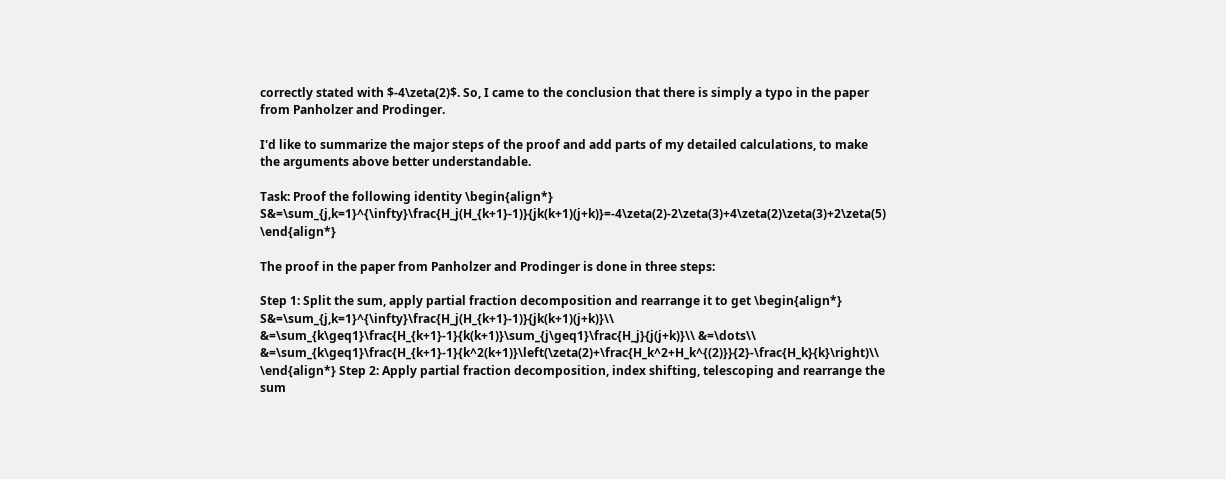correctly stated with $-4\zeta(2)$. So, I came to the conclusion that there is simply a typo in the paper from Panholzer and Prodinger.

I'd like to summarize the major steps of the proof and add parts of my detailed calculations, to make the arguments above better understandable.

Task: Proof the following identity \begin{align*} S&=\sum_{j,k=1}^{\infty}\frac{H_j(H_{k+1}-1)}{jk(k+1)(j+k)}=-4\zeta(2)-2\zeta(3)+4\zeta(2)\zeta(3)+2\zeta(5) \end{align*}

The proof in the paper from Panholzer and Prodinger is done in three steps:

Step 1: Split the sum, apply partial fraction decomposition and rearrange it to get \begin{align*} S&=\sum_{j,k=1}^{\infty}\frac{H_j(H_{k+1}-1)}{jk(k+1)(j+k)}\\ &=\sum_{k\geq1}\frac{H_{k+1}-1}{k(k+1)}\sum_{j\geq1}\frac{H_j}{j(j+k)}\\ &=\dots\\ &=\sum_{k\geq1}\frac{H_{k+1}-1}{k^2(k+1)}\left(\zeta(2)+\frac{H_k^2+H_k^{(2)}}{2}-\frac{H_k}{k}\right)\\ \end{align*} Step 2: Apply partial fraction decomposition, index shifting, telescoping and rearrange the sum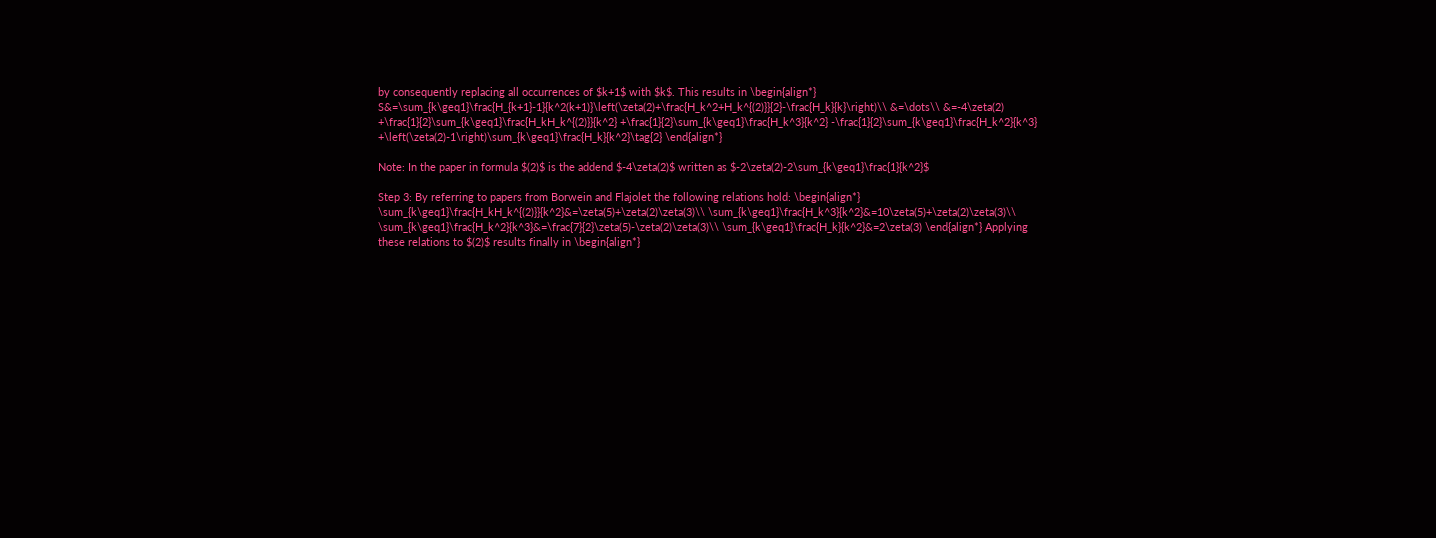by consequently replacing all occurrences of $k+1$ with $k$. This results in \begin{align*} S&=\sum_{k\geq1}\frac{H_{k+1}-1}{k^2(k+1)}\left(\zeta(2)+\frac{H_k^2+H_k^{(2)}}{2}-\frac{H_k}{k}\right)\\ &=\dots\\ &=-4\zeta(2) +\frac{1}{2}\sum_{k\geq1}\frac{H_kH_k^{(2)}}{k^2} +\frac{1}{2}\sum_{k\geq1}\frac{H_k^3}{k^2} -\frac{1}{2}\sum_{k\geq1}\frac{H_k^2}{k^3} +\left(\zeta(2)-1\right)\sum_{k\geq1}\frac{H_k}{k^2}\tag{2} \end{align*}

Note: In the paper in formula $(2)$ is the addend $-4\zeta(2)$ written as $-2\zeta(2)-2\sum_{k\geq1}\frac{1}{k^2}$

Step 3: By referring to papers from Borwein and Flajolet the following relations hold: \begin{align*} \sum_{k\geq1}\frac{H_kH_k^{(2)}}{k^2}&=\zeta(5)+\zeta(2)\zeta(3)\\ \sum_{k\geq1}\frac{H_k^3}{k^2}&=10\zeta(5)+\zeta(2)\zeta(3)\\ \sum_{k\geq1}\frac{H_k^2}{k^3}&=\frac{7}{2}\zeta(5)-\zeta(2)\zeta(3)\\ \sum_{k\geq1}\frac{H_k}{k^2}&=2\zeta(3) \end{align*} Applying these relations to $(2)$ results finally in \begin{align*}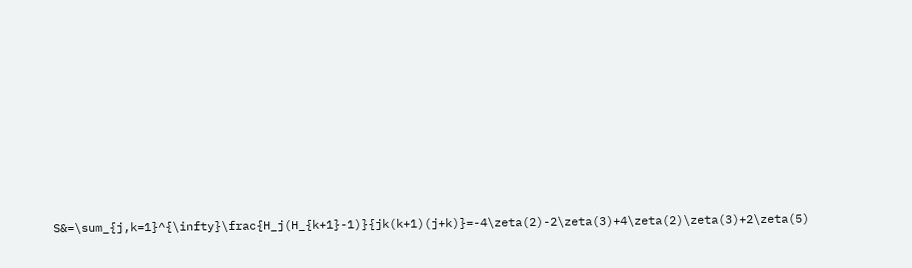S&=\sum_{j,k=1}^{\infty}\frac{H_j(H_{k+1}-1)}{jk(k+1)(j+k)}=-4\zeta(2)-2\zeta(3)+4\zeta(2)\zeta(3)+2\zeta(5)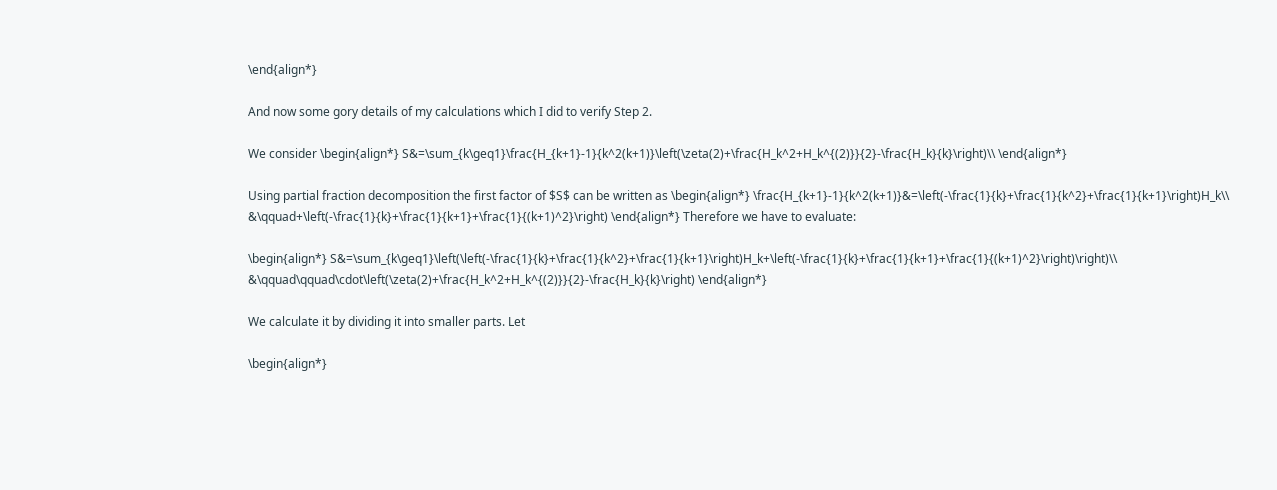\end{align*}

And now some gory details of my calculations which I did to verify Step 2.

We consider \begin{align*} S&=\sum_{k\geq1}\frac{H_{k+1}-1}{k^2(k+1)}\left(\zeta(2)+\frac{H_k^2+H_k^{(2)}}{2}-\frac{H_k}{k}\right)\\ \end{align*}

Using partial fraction decomposition the first factor of $S$ can be written as \begin{align*} \frac{H_{k+1}-1}{k^2(k+1)}&=\left(-\frac{1}{k}+\frac{1}{k^2}+\frac{1}{k+1}\right)H_k\\ &\qquad+\left(-\frac{1}{k}+\frac{1}{k+1}+\frac{1}{(k+1)^2}\right) \end{align*} Therefore we have to evaluate:

\begin{align*} S&=\sum_{k\geq1}\left(\left(-\frac{1}{k}+\frac{1}{k^2}+\frac{1}{k+1}\right)H_k+\left(-\frac{1}{k}+\frac{1}{k+1}+\frac{1}{(k+1)^2}\right)\right)\\ &\qquad\qquad\cdot\left(\zeta(2)+\frac{H_k^2+H_k^{(2)}}{2}-\frac{H_k}{k}\right) \end{align*}

We calculate it by dividing it into smaller parts. Let

\begin{align*}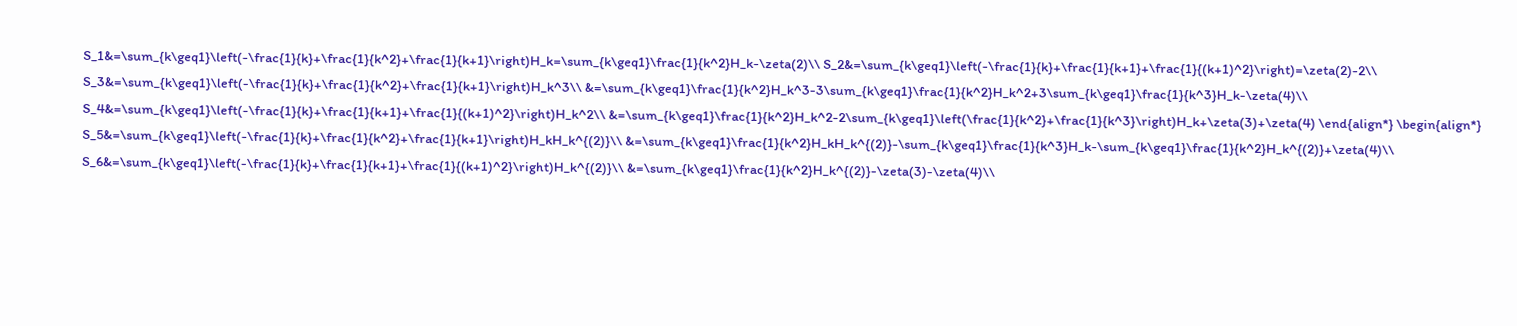S_1&=\sum_{k\geq1}\left(-\frac{1}{k}+\frac{1}{k^2}+\frac{1}{k+1}\right)H_k=\sum_{k\geq1}\frac{1}{k^2}H_k-\zeta(2)\\ S_2&=\sum_{k\geq1}\left(-\frac{1}{k}+\frac{1}{k+1}+\frac{1}{(k+1)^2}\right)=\zeta(2)-2\\ S_3&=\sum_{k\geq1}\left(-\frac{1}{k}+\frac{1}{k^2}+\frac{1}{k+1}\right)H_k^3\\ &=\sum_{k\geq1}\frac{1}{k^2}H_k^3-3\sum_{k\geq1}\frac{1}{k^2}H_k^2+3\sum_{k\geq1}\frac{1}{k^3}H_k-\zeta(4)\\ S_4&=\sum_{k\geq1}\left(-\frac{1}{k}+\frac{1}{k+1}+\frac{1}{(k+1)^2}\right)H_k^2\\ &=\sum_{k\geq1}\frac{1}{k^2}H_k^2-2\sum_{k\geq1}\left(\frac{1}{k^2}+\frac{1}{k^3}\right)H_k+\zeta(3)+\zeta(4) \end{align*} \begin{align*} S_5&=\sum_{k\geq1}\left(-\frac{1}{k}+\frac{1}{k^2}+\frac{1}{k+1}\right)H_kH_k^{(2)}\\ &=\sum_{k\geq1}\frac{1}{k^2}H_kH_k^{(2)}-\sum_{k\geq1}\frac{1}{k^3}H_k-\sum_{k\geq1}\frac{1}{k^2}H_k^{(2)}+\zeta(4)\\ S_6&=\sum_{k\geq1}\left(-\frac{1}{k}+\frac{1}{k+1}+\frac{1}{(k+1)^2}\right)H_k^{(2)}\\ &=\sum_{k\geq1}\frac{1}{k^2}H_k^{(2)}-\zeta(3)-\zeta(4)\\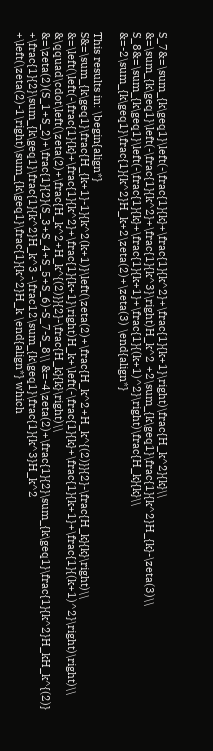S_7&=\sum_{k\geq1}\left(-\frac{1}{k}+\frac{1}{k^2}+\frac{1}{k+1}\right)\frac{H_k^2}{k}\\ &=\sum_{k\geq1}\left(-\frac{1}{k^2}+\frac{1}{k^3}\right)H_k^2 +2\sum_{k\geq1}\frac{1}{k^2}H_{k}-\zeta(3)\\ S_8&=\sum_{k\geq1}\left(-\frac{1}{k}+\frac{1}{k+1}+\frac{1}{(k+1)^2}\right)\frac{H_k}{k}\\ &=-2\sum_{k\geq1}\frac{1}{k^2}H_k+2\zeta(2)+\zeta(3) \end{align*}

This results in: \begin{align*} S&=\sum_{k\geq1}\frac{H_{k+1}-1}{k^2(k+1)}\left(\zeta(2)+\frac{H_k^2+H_k^{(2)}}{2}-\frac{H_k}{k}\right)\\ &=\left(\left(-\frac{1}{k}+\frac{1}{k^2}+\frac{1}{k+1}\right)H_k+\left(-\frac{1}{k}+\frac{1}{k+1}+\frac{1}{(k+1)^2}\right)\right)\\ &\qquad\cdot\left(\zeta(2)+\frac{H_k^2+H_k^{(2)}}{2}-\frac{H_k}{k}\right)\\ &=\zeta(2)(S_1+S_2)+\frac{1}{2}(S_3+S_4+S_5+S_6)-S_7-S_8\\ &=-4\zeta(2)+\frac{1}{2}\sum_{k\geq1}\frac{1}{k^2}H_kH_k^{(2)} +\frac{1}{2}\sum_{k\geq1}\frac{1}{k^2}H_k^3 -\frac12\sum_{k\geq1}\frac{1}{k^3}H_k^2 +\left(\zeta(2)-1\right)\sum_{k\geq1}\frac{1}{k^2}H_k \end{align*} which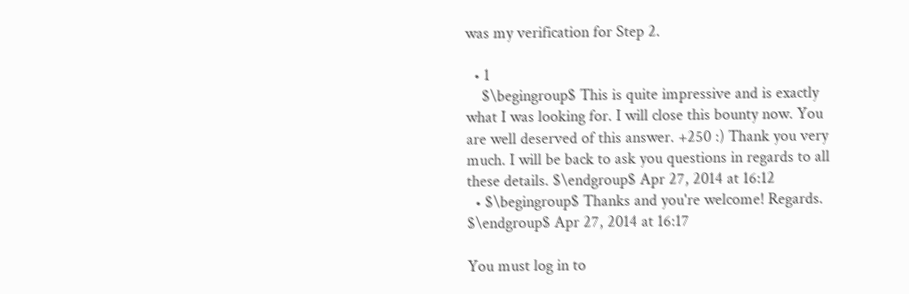was my verification for Step 2.

  • 1
    $\begingroup$ This is quite impressive and is exactly what I was looking for. I will close this bounty now. You are well deserved of this answer. +250 :) Thank you very much. I will be back to ask you questions in regards to all these details. $\endgroup$ Apr 27, 2014 at 16:12
  • $\begingroup$ Thanks and you're welcome! Regards. $\endgroup$ Apr 27, 2014 at 16:17

You must log in to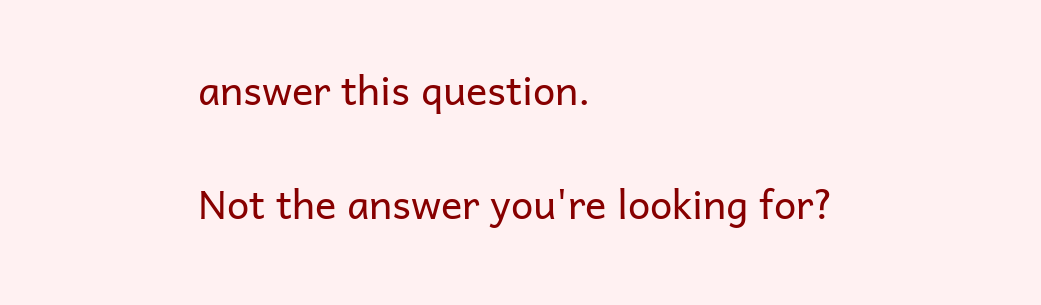answer this question.

Not the answer you're looking for?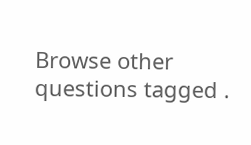Browse other questions tagged .